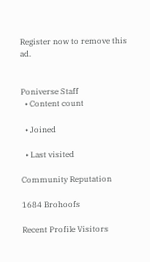Register now to remove this ad.


Poniverse Staff
  • Content count

  • Joined

  • Last visited

Community Reputation

1684 Brohoofs

Recent Profile Visitors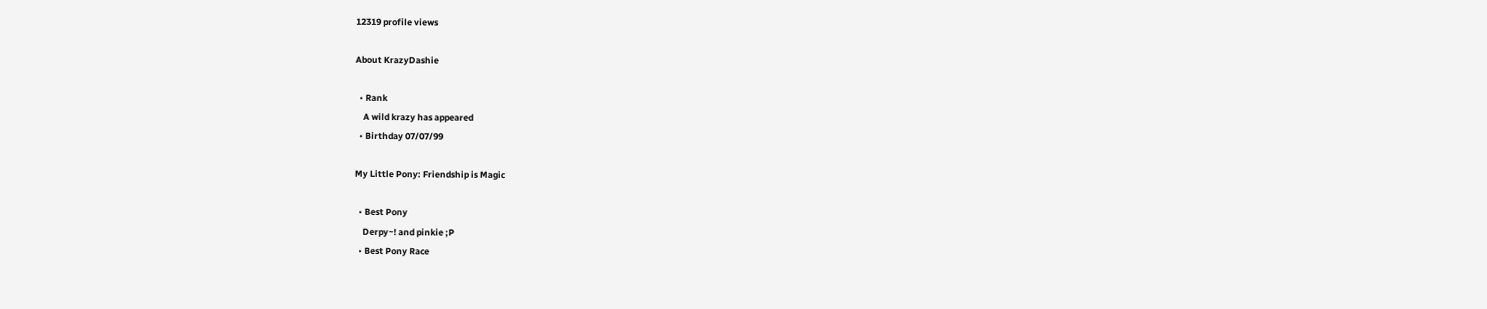12319 profile views

About KrazyDashie

  • Rank
    A wild krazy has appeared
  • Birthday 07/07/99

My Little Pony: Friendship is Magic

  • Best Pony
    Derpy~! and pinkie ;P
  • Best Pony Race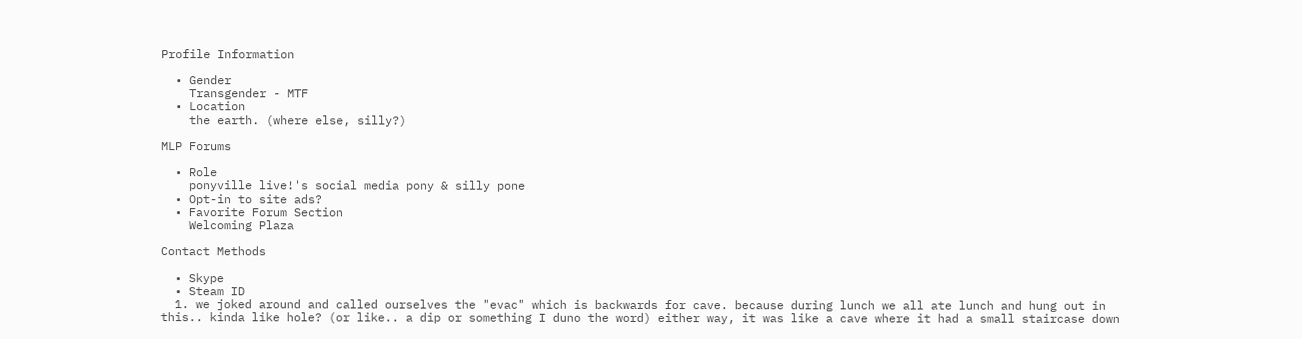Profile Information

  • Gender
    Transgender - MTF
  • Location
    the earth. (where else, silly?)

MLP Forums

  • Role
    ponyville live!'s social media pony & silly pone
  • Opt-in to site ads?
  • Favorite Forum Section
    Welcoming Plaza

Contact Methods

  • Skype
  • Steam ID
  1. we joked around and called ourselves the "evac" which is backwards for cave. because during lunch we all ate lunch and hung out in this.. kinda like hole? (or like.. a dip or something I duno the word) either way, it was like a cave where it had a small staircase down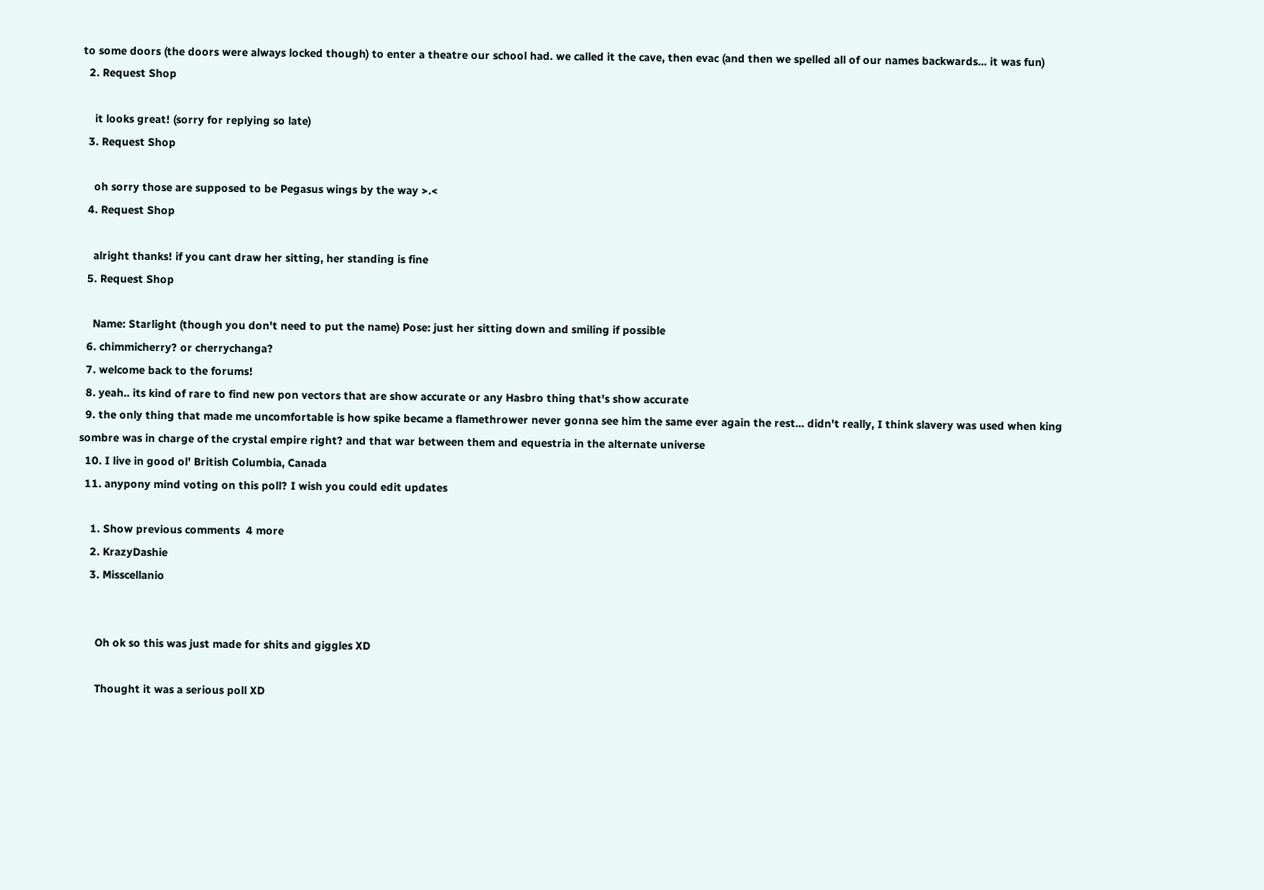to some doors (the doors were always locked though) to enter a theatre our school had. we called it the cave, then evac (and then we spelled all of our names backwards... it was fun)
  2. Request Shop

    it looks great! (sorry for replying so late)
  3. Request Shop

    oh sorry those are supposed to be Pegasus wings by the way >.<
  4. Request Shop

    alright thanks! if you cant draw her sitting, her standing is fine
  5. Request Shop

    Name: Starlight (though you don't need to put the name) Pose: just her sitting down and smiling if possible
  6. chimmicherry? or cherrychanga?
  7. welcome back to the forums!
  8. yeah.. its kind of rare to find new pon vectors that are show accurate or any Hasbro thing that's show accurate
  9. the only thing that made me uncomfortable is how spike became a flamethrower never gonna see him the same ever again the rest... didn't really, I think slavery was used when king sombre was in charge of the crystal empire right? and that war between them and equestria in the alternate universe
  10. I live in good ol' British Columbia, Canada
  11. anypony mind voting on this poll? I wish you could edit updates

    1. Show previous comments  4 more
    2. KrazyDashie
    3. Misscellanio


      Oh ok so this was just made for shits and giggles XD

      Thought it was a serious poll XD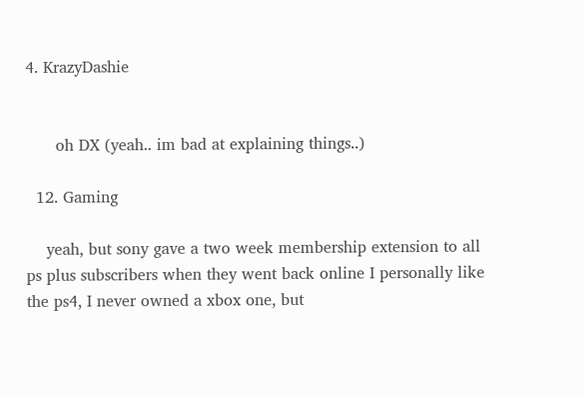4. KrazyDashie


      oh DX (yeah.. im bad at explaining things..)

  12. Gaming

    yeah, but sony gave a two week membership extension to all ps plus subscribers when they went back online I personally like the ps4, I never owned a xbox one, but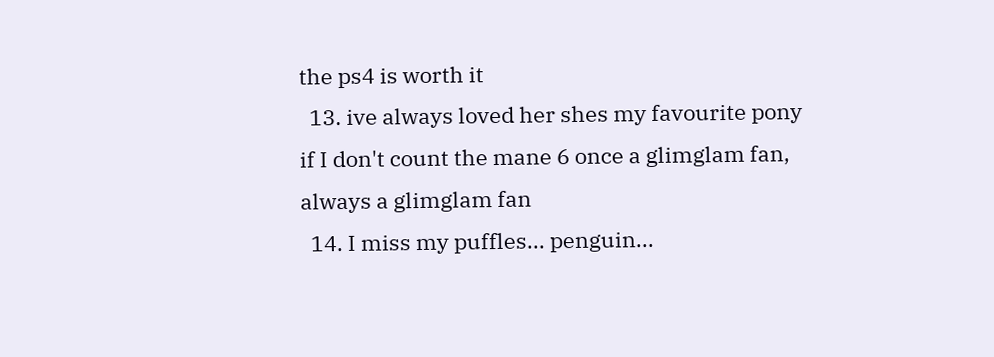the ps4 is worth it
  13. ive always loved her shes my favourite pony if I don't count the mane 6 once a glimglam fan, always a glimglam fan
  14. I miss my puffles... penguin...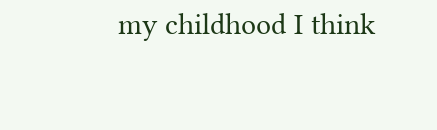my childhood I think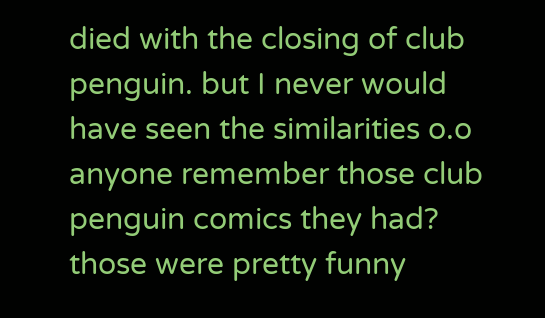died with the closing of club penguin. but I never would have seen the similarities o.o anyone remember those club penguin comics they had? those were pretty funny